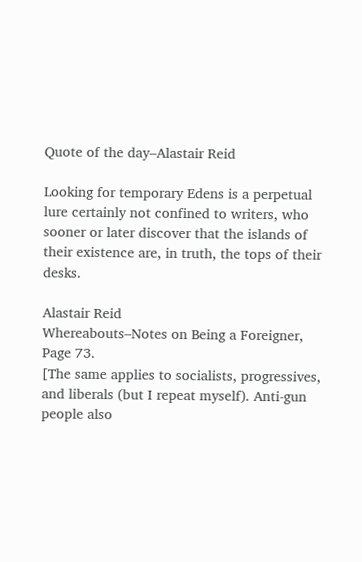Quote of the day–Alastair Reid

Looking for temporary Edens is a perpetual lure certainly not confined to writers, who sooner or later discover that the islands of their existence are, in truth, the tops of their desks.

Alastair Reid
Whereabouts–Notes on Being a Foreigner, Page 73.
[The same applies to socialists, progressives, and liberals (but I repeat myself). Anti-gun people also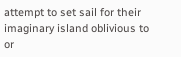attempt to set sail for their imaginary island oblivious to or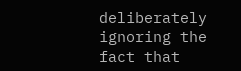deliberately ignoring the fact that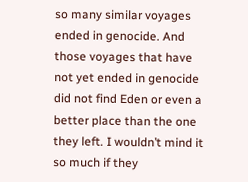so many similar voyages ended in genocide. And those voyages that have not yet ended in genocide did not find Eden or even a better place than the one they left. I wouldn’t mind it so much if they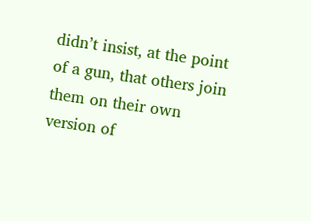didn’t insist, at the point of a gun, that others join them on their own version of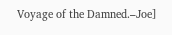Voyage of the Damned.–Joe]